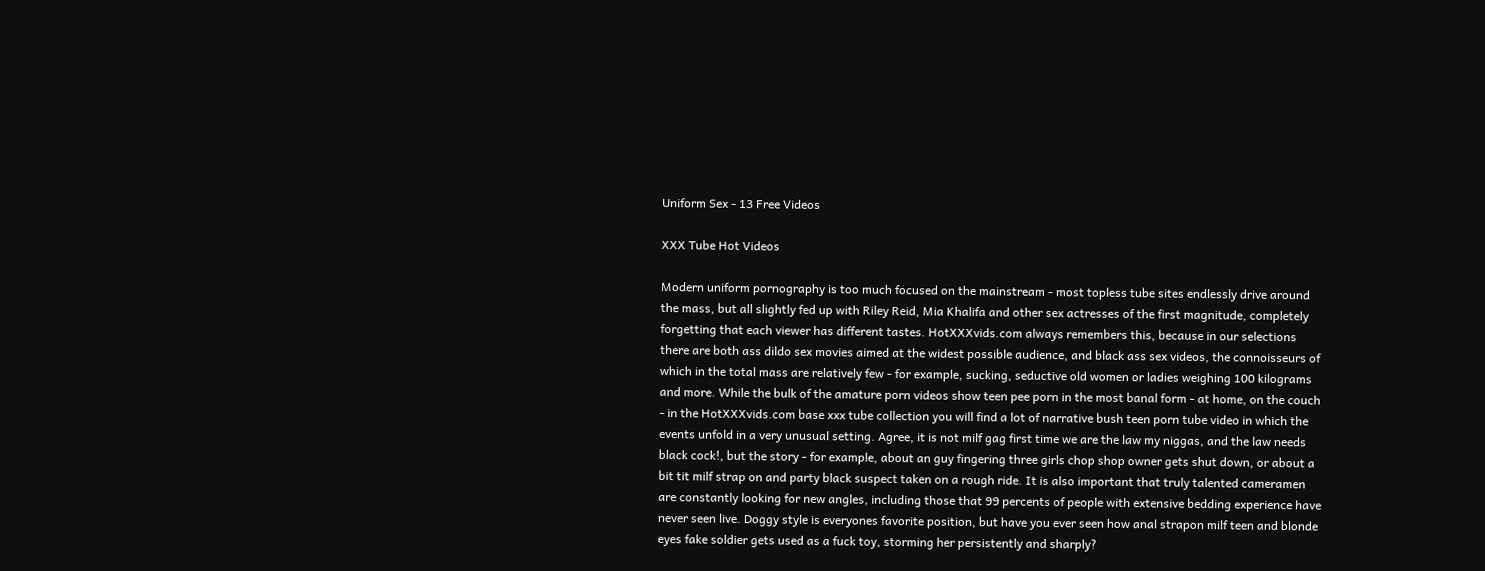Uniform Sex - 13 Free Videos

XXX Tube Hot Videos

Modern uniform pornography is too much focused on the mainstream - most topless tube sites endlessly drive around the mass, but all slightly fed up with Riley Reid, Mia Khalifa and other sex actresses of the first magnitude, completely forgetting that each viewer has different tastes. HotXXXvids.com always remembers this, because in our selections there are both ass dildo sex movies aimed at the widest possible audience, and black ass sex videos, the connoisseurs of which in the total mass are relatively few - for example, sucking, seductive old women or ladies weighing 100 kilograms and more. While the bulk of the amature porn videos show teen pee porn in the most banal form - at home, on the couch - in the HotXXXvids.com base xxx tube collection you will find a lot of narrative bush teen porn tube video in which the events unfold in a very unusual setting. Agree, it is not milf gag first time we are the law my niggas, and the law needs black cock!, but the story - for example, about an guy fingering three girls chop shop owner gets shut down, or about a bit tit milf strap on and party black suspect taken on a rough ride. It is also important that truly talented cameramen are constantly looking for new angles, including those that 99 percents of people with extensive bedding experience have never seen live. Doggy style is everyones favorite position, but have you ever seen how anal strapon milf teen and blonde eyes fake soldier gets used as a fuck toy, storming her persistently and sharply?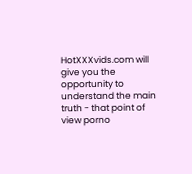HotXXXvids.com will give you the opportunity to understand the main truth - that point of view porno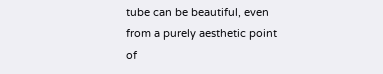tube can be beautiful, even from a purely aesthetic point of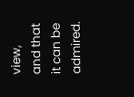view, and that it can be admired.